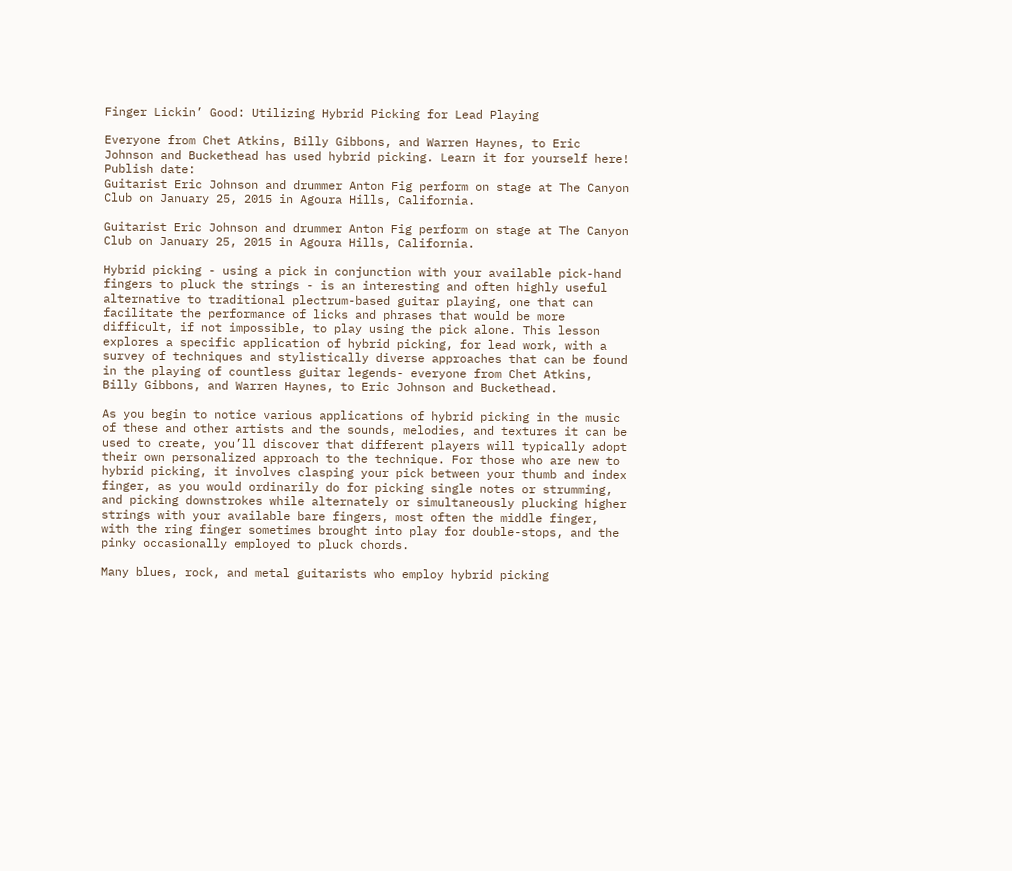Finger Lickin’ Good: Utilizing Hybrid Picking for Lead Playing

Everyone from Chet Atkins, Billy Gibbons, and Warren Haynes, to Eric Johnson and Buckethead has used hybrid picking. Learn it for yourself here!
Publish date:
Guitarist Eric Johnson and drummer Anton Fig perform on stage at The Canyon Club on January 25, 2015 in Agoura Hills, California.

Guitarist Eric Johnson and drummer Anton Fig perform on stage at The Canyon Club on January 25, 2015 in Agoura Hills, California.

Hybrid picking - using a pick in conjunction with your available pick-hand fingers to pluck the strings - is an interesting and often highly useful alternative to traditional plectrum-based guitar playing, one that can facilitate the performance of licks and phrases that would be more difficult, if not impossible, to play using the pick alone. This lesson explores a specific application of hybrid picking, for lead work, with a survey of techniques and stylistically diverse approaches that can be found in the playing of countless guitar legends- everyone from Chet Atkins, Billy Gibbons, and Warren Haynes, to Eric Johnson and Buckethead.

As you begin to notice various applications of hybrid picking in the music of these and other artists and the sounds, melodies, and textures it can be used to create, you’ll discover that different players will typically adopt their own personalized approach to the technique. For those who are new to hybrid picking, it involves clasping your pick between your thumb and index finger, as you would ordinarily do for picking single notes or strumming, and picking downstrokes while alternately or simultaneously plucking higher strings with your available bare fingers, most often the middle finger, with the ring finger sometimes brought into play for double-stops, and the pinky occasionally employed to pluck chords.

Many blues, rock, and metal guitarists who employ hybrid picking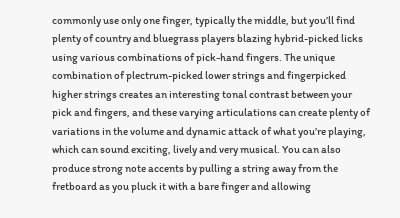commonly use only one finger, typically the middle, but you’ll find plenty of country and bluegrass players blazing hybrid-picked licks using various combinations of pick-hand fingers. The unique combination of plectrum-picked lower strings and fingerpicked higher strings creates an interesting tonal contrast between your pick and fingers, and these varying articulations can create plenty of variations in the volume and dynamic attack of what you’re playing, which can sound exciting, lively and very musical. You can also produce strong note accents by pulling a string away from the fretboard as you pluck it with a bare finger and allowing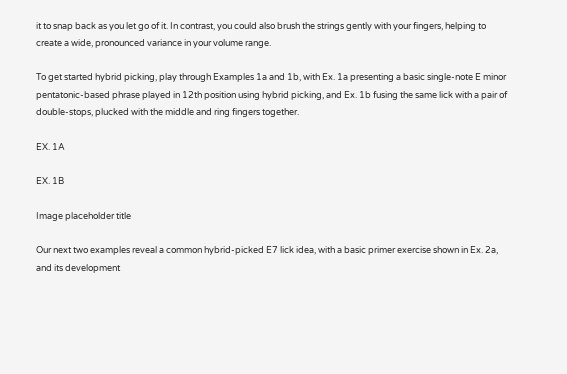it to snap back as you let go of it. In contrast, you could also brush the strings gently with your fingers, helping to create a wide, pronounced variance in your volume range.

To get started hybrid picking, play through Examples 1a and 1b, with Ex. 1a presenting a basic single-note E minor pentatonic-based phrase played in 12th position using hybrid picking, and Ex. 1b fusing the same lick with a pair of double-stops, plucked with the middle and ring fingers together.

EX. 1A

EX. 1B

Image placeholder title

Our next two examples reveal a common hybrid-picked E7 lick idea, with a basic primer exercise shown in Ex. 2a, and its development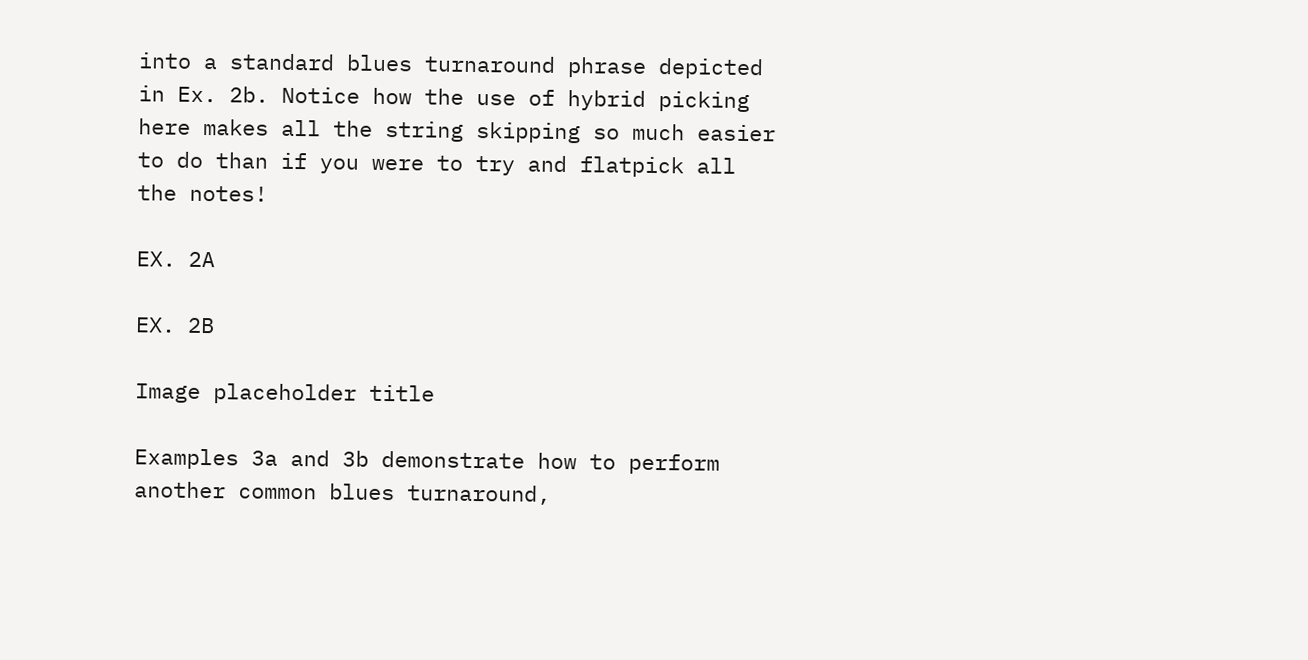into a standard blues turnaround phrase depicted in Ex. 2b. Notice how the use of hybrid picking here makes all the string skipping so much easier to do than if you were to try and flatpick all the notes!

EX. 2A

EX. 2B

Image placeholder title

Examples 3a and 3b demonstrate how to perform another common blues turnaround,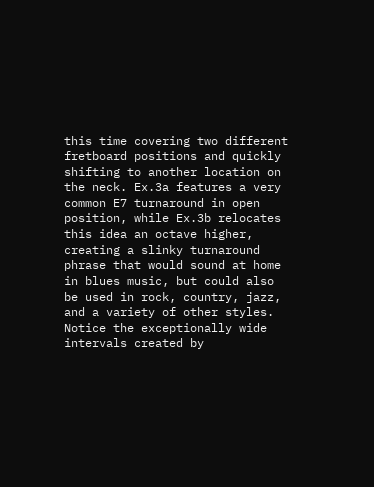this time covering two different fretboard positions and quickly shifting to another location on the neck. Ex.3a features a very common E7 turnaround in open position, while Ex.3b relocates this idea an octave higher, creating a slinky turnaround phrase that would sound at home in blues music, but could also be used in rock, country, jazz, and a variety of other styles. Notice the exceptionally wide intervals created by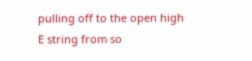pulling off to the open high E string from so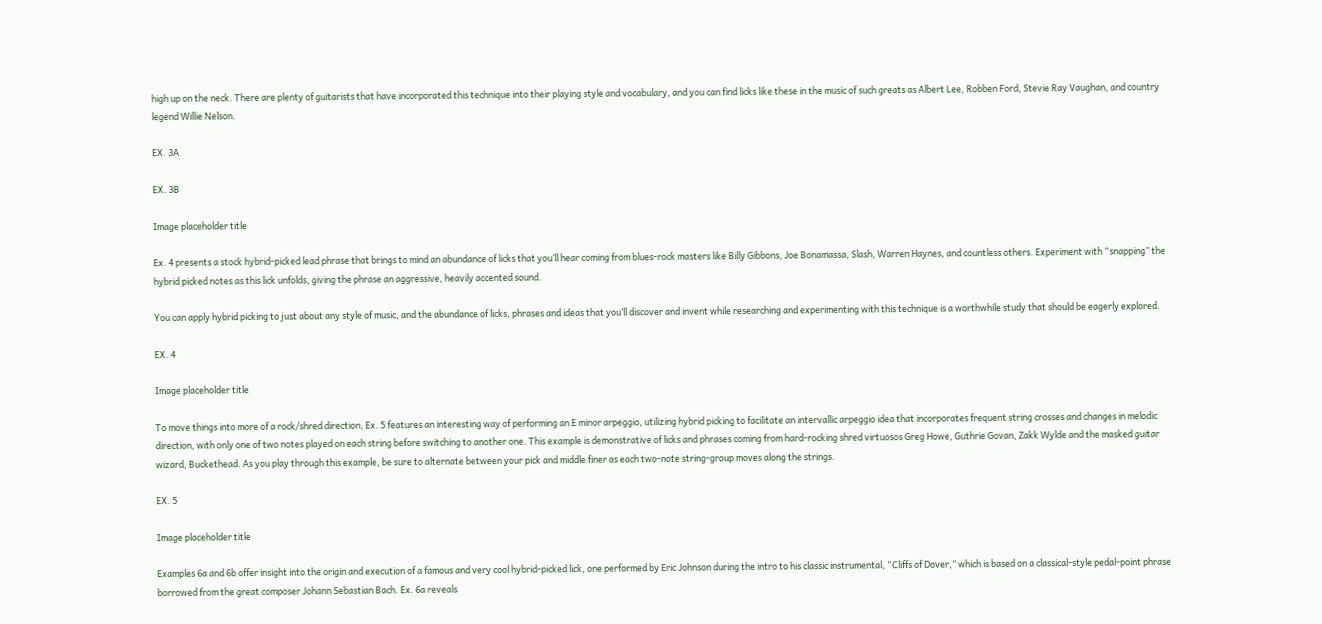high up on the neck. There are plenty of guitarists that have incorporated this technique into their playing style and vocabulary, and you can find licks like these in the music of such greats as Albert Lee, Robben Ford, Stevie Ray Vaughan, and country legend Willie Nelson.

EX. 3A

EX. 3B

Image placeholder title

Ex. 4 presents a stock hybrid-picked lead phrase that brings to mind an abundance of licks that you’ll hear coming from blues-rock masters like Billy Gibbons, Joe Bonamassa, Slash, Warren Haynes, and countless others. Experiment with “snapping” the hybrid picked notes as this lick unfolds, giving the phrase an aggressive, heavily accented sound.

You can apply hybrid picking to just about any style of music, and the abundance of licks, phrases and ideas that you’ll discover and invent while researching and experimenting with this technique is a worthwhile study that should be eagerly explored.

EX. 4

Image placeholder title

To move things into more of a rock/shred direction, Ex. 5 features an interesting way of performing an E minor arpeggio, utilizing hybrid picking to facilitate an intervallic arpeggio idea that incorporates frequent string crosses and changes in melodic direction, with only one of two notes played on each string before switching to another one. This example is demonstrative of licks and phrases coming from hard-rocking shred virtuosos Greg Howe, Guthrie Govan, Zakk Wylde and the masked guitar wizard, Buckethead. As you play through this example, be sure to alternate between your pick and middle finer as each two-note string-group moves along the strings.

EX. 5

Image placeholder title

Examples 6a and 6b offer insight into the origin and execution of a famous and very cool hybrid-picked lick, one performed by Eric Johnson during the intro to his classic instrumental, “Cliffs of Dover,” which is based on a classical-style pedal-point phrase borrowed from the great composer Johann Sebastian Bach. Ex. 6a reveals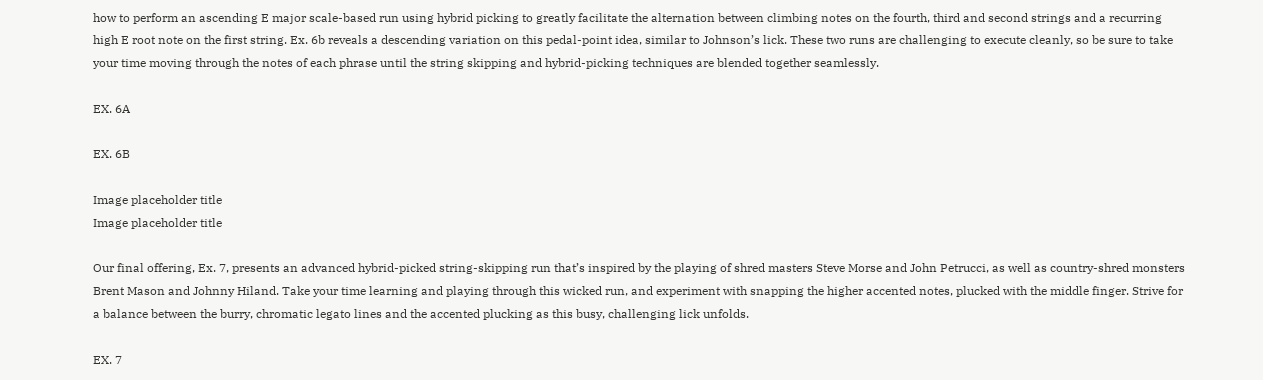how to perform an ascending E major scale-based run using hybrid picking to greatly facilitate the alternation between climbing notes on the fourth, third and second strings and a recurring high E root note on the first string. Ex. 6b reveals a descending variation on this pedal-point idea, similar to Johnson’s lick. These two runs are challenging to execute cleanly, so be sure to take your time moving through the notes of each phrase until the string skipping and hybrid-picking techniques are blended together seamlessly.

EX. 6A

EX. 6B

Image placeholder title
Image placeholder title

Our final offering, Ex. 7, presents an advanced hybrid-picked string-skipping run that’s inspired by the playing of shred masters Steve Morse and John Petrucci, as well as country-shred monsters Brent Mason and Johnny Hiland. Take your time learning and playing through this wicked run, and experiment with snapping the higher accented notes, plucked with the middle finger. Strive for a balance between the burry, chromatic legato lines and the accented plucking as this busy, challenging lick unfolds.

EX. 7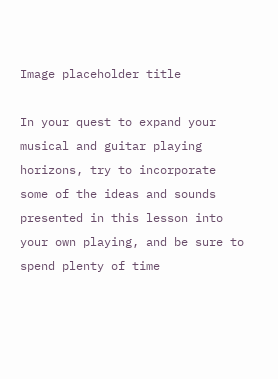Image placeholder title

In your quest to expand your musical and guitar playing horizons, try to incorporate some of the ideas and sounds presented in this lesson into your own playing, and be sure to spend plenty of time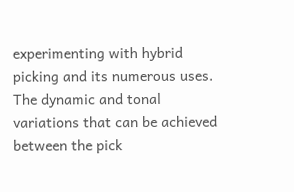experimenting with hybrid picking and its numerous uses. The dynamic and tonal variations that can be achieved between the pick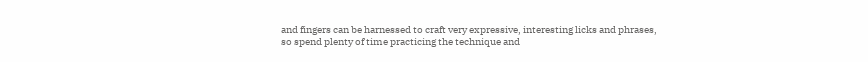and fingers can be harnessed to craft very expressive, interesting licks and phrases, so spend plenty of time practicing the technique and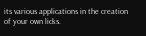its various applications in the creation of your own licks.